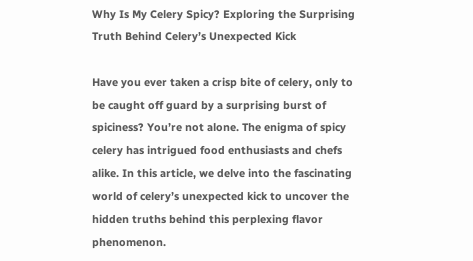Why Is My Celery Spicy? Exploring the Surprising Truth Behind Celery’s Unexpected Kick

Have you ever taken a crisp bite of celery, only to be caught off guard by a surprising burst of spiciness? You’re not alone. The enigma of spicy celery has intrigued food enthusiasts and chefs alike. In this article, we delve into the fascinating world of celery’s unexpected kick to uncover the hidden truths behind this perplexing flavor phenomenon.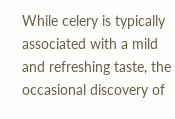While celery is typically associated with a mild and refreshing taste, the occasional discovery of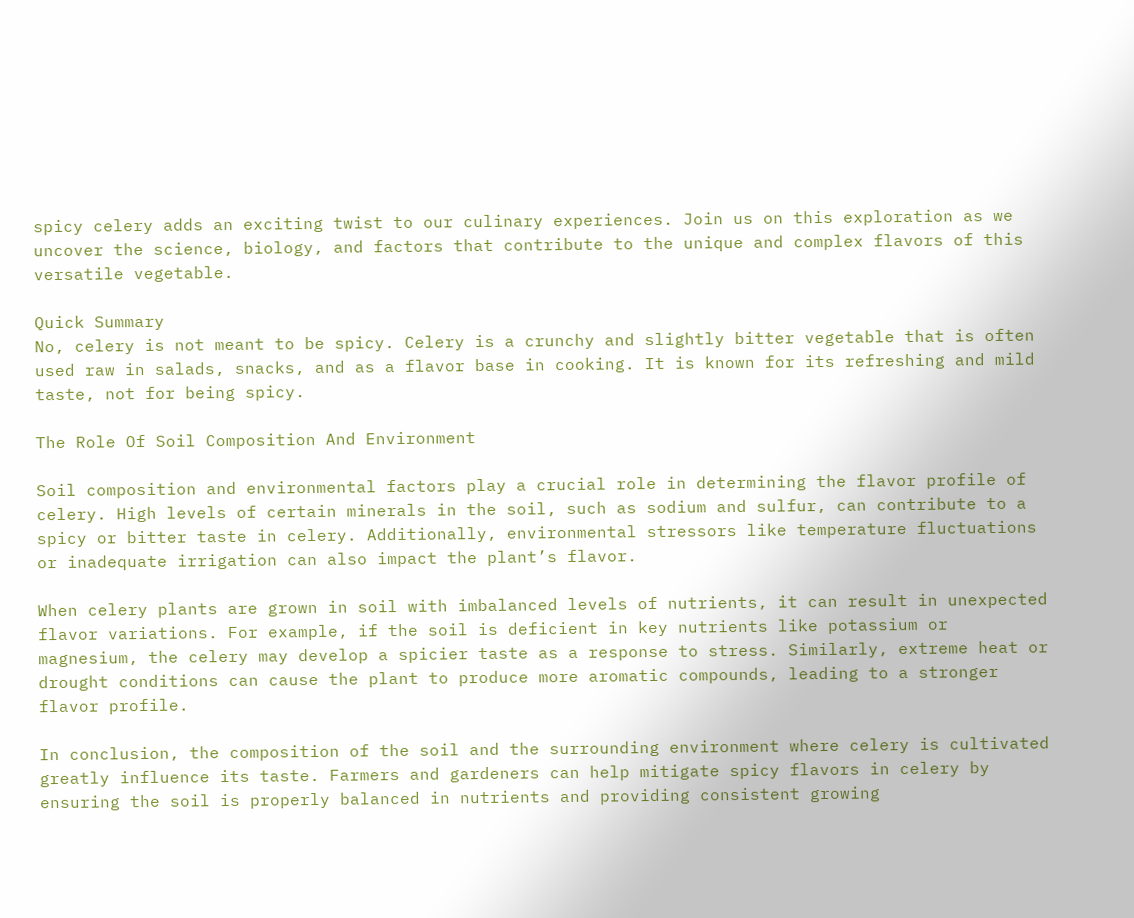spicy celery adds an exciting twist to our culinary experiences. Join us on this exploration as we uncover the science, biology, and factors that contribute to the unique and complex flavors of this versatile vegetable.

Quick Summary
No, celery is not meant to be spicy. Celery is a crunchy and slightly bitter vegetable that is often used raw in salads, snacks, and as a flavor base in cooking. It is known for its refreshing and mild taste, not for being spicy.

The Role Of Soil Composition And Environment

Soil composition and environmental factors play a crucial role in determining the flavor profile of celery. High levels of certain minerals in the soil, such as sodium and sulfur, can contribute to a spicy or bitter taste in celery. Additionally, environmental stressors like temperature fluctuations or inadequate irrigation can also impact the plant’s flavor.

When celery plants are grown in soil with imbalanced levels of nutrients, it can result in unexpected flavor variations. For example, if the soil is deficient in key nutrients like potassium or magnesium, the celery may develop a spicier taste as a response to stress. Similarly, extreme heat or drought conditions can cause the plant to produce more aromatic compounds, leading to a stronger flavor profile.

In conclusion, the composition of the soil and the surrounding environment where celery is cultivated greatly influence its taste. Farmers and gardeners can help mitigate spicy flavors in celery by ensuring the soil is properly balanced in nutrients and providing consistent growing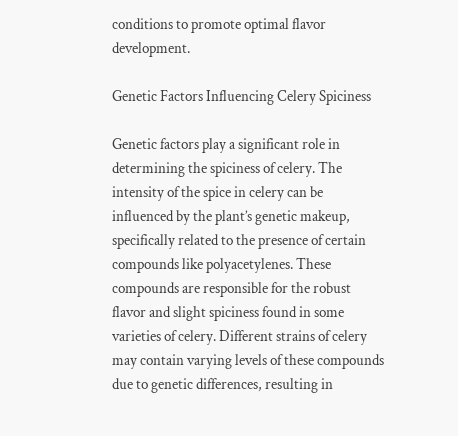conditions to promote optimal flavor development.

Genetic Factors Influencing Celery Spiciness

Genetic factors play a significant role in determining the spiciness of celery. The intensity of the spice in celery can be influenced by the plant’s genetic makeup, specifically related to the presence of certain compounds like polyacetylenes. These compounds are responsible for the robust flavor and slight spiciness found in some varieties of celery. Different strains of celery may contain varying levels of these compounds due to genetic differences, resulting in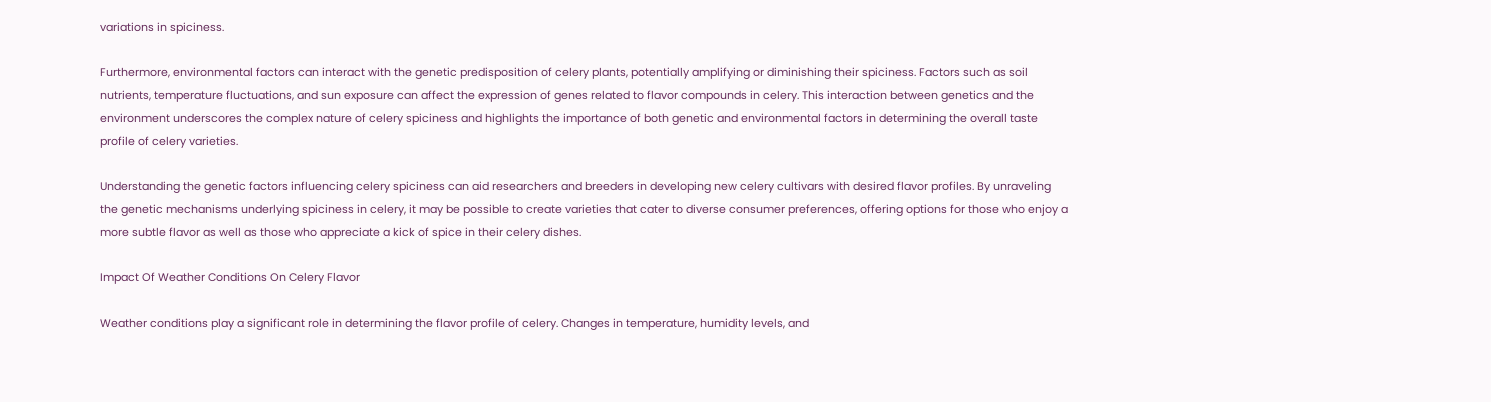variations in spiciness.

Furthermore, environmental factors can interact with the genetic predisposition of celery plants, potentially amplifying or diminishing their spiciness. Factors such as soil nutrients, temperature fluctuations, and sun exposure can affect the expression of genes related to flavor compounds in celery. This interaction between genetics and the environment underscores the complex nature of celery spiciness and highlights the importance of both genetic and environmental factors in determining the overall taste profile of celery varieties.

Understanding the genetic factors influencing celery spiciness can aid researchers and breeders in developing new celery cultivars with desired flavor profiles. By unraveling the genetic mechanisms underlying spiciness in celery, it may be possible to create varieties that cater to diverse consumer preferences, offering options for those who enjoy a more subtle flavor as well as those who appreciate a kick of spice in their celery dishes.

Impact Of Weather Conditions On Celery Flavor

Weather conditions play a significant role in determining the flavor profile of celery. Changes in temperature, humidity levels, and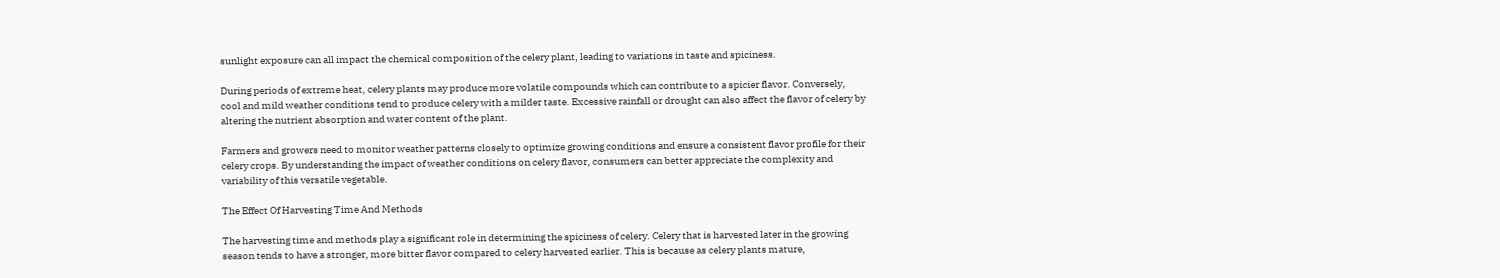sunlight exposure can all impact the chemical composition of the celery plant, leading to variations in taste and spiciness.

During periods of extreme heat, celery plants may produce more volatile compounds which can contribute to a spicier flavor. Conversely, cool and mild weather conditions tend to produce celery with a milder taste. Excessive rainfall or drought can also affect the flavor of celery by altering the nutrient absorption and water content of the plant.

Farmers and growers need to monitor weather patterns closely to optimize growing conditions and ensure a consistent flavor profile for their celery crops. By understanding the impact of weather conditions on celery flavor, consumers can better appreciate the complexity and variability of this versatile vegetable.

The Effect Of Harvesting Time And Methods

The harvesting time and methods play a significant role in determining the spiciness of celery. Celery that is harvested later in the growing season tends to have a stronger, more bitter flavor compared to celery harvested earlier. This is because as celery plants mature,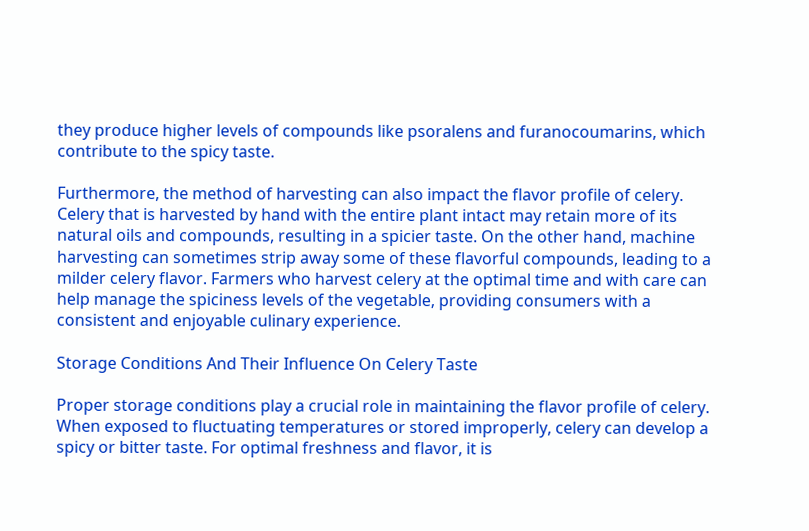they produce higher levels of compounds like psoralens and furanocoumarins, which contribute to the spicy taste.

Furthermore, the method of harvesting can also impact the flavor profile of celery. Celery that is harvested by hand with the entire plant intact may retain more of its natural oils and compounds, resulting in a spicier taste. On the other hand, machine harvesting can sometimes strip away some of these flavorful compounds, leading to a milder celery flavor. Farmers who harvest celery at the optimal time and with care can help manage the spiciness levels of the vegetable, providing consumers with a consistent and enjoyable culinary experience.

Storage Conditions And Their Influence On Celery Taste

Proper storage conditions play a crucial role in maintaining the flavor profile of celery. When exposed to fluctuating temperatures or stored improperly, celery can develop a spicy or bitter taste. For optimal freshness and flavor, it is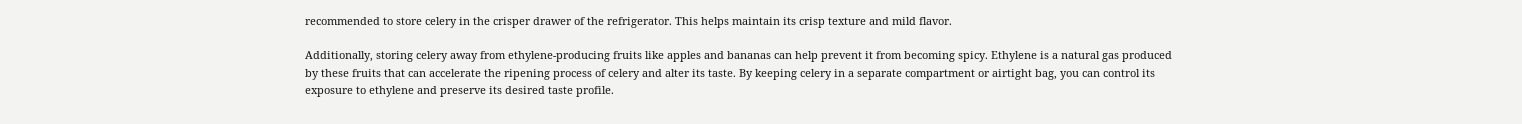recommended to store celery in the crisper drawer of the refrigerator. This helps maintain its crisp texture and mild flavor.

Additionally, storing celery away from ethylene-producing fruits like apples and bananas can help prevent it from becoming spicy. Ethylene is a natural gas produced by these fruits that can accelerate the ripening process of celery and alter its taste. By keeping celery in a separate compartment or airtight bag, you can control its exposure to ethylene and preserve its desired taste profile.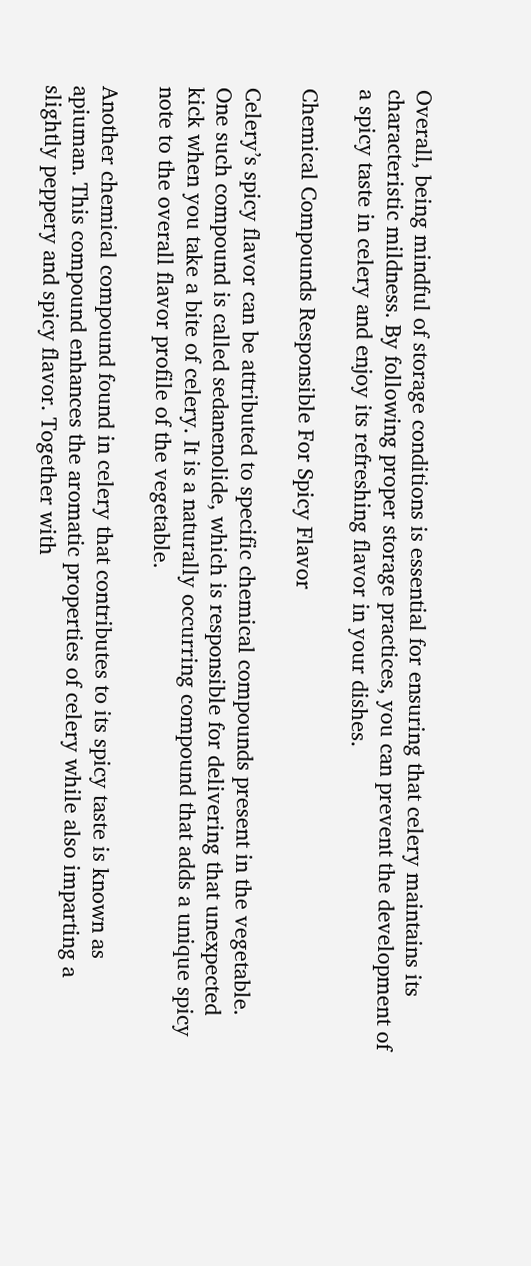Overall, being mindful of storage conditions is essential for ensuring that celery maintains its characteristic mildness. By following proper storage practices, you can prevent the development of a spicy taste in celery and enjoy its refreshing flavor in your dishes.

Chemical Compounds Responsible For Spicy Flavor

Celery’s spicy flavor can be attributed to specific chemical compounds present in the vegetable. One such compound is called sedanenolide, which is responsible for delivering that unexpected kick when you take a bite of celery. It is a naturally occurring compound that adds a unique spicy note to the overall flavor profile of the vegetable.

Another chemical compound found in celery that contributes to its spicy taste is known as apiuman. This compound enhances the aromatic properties of celery while also imparting a slightly peppery and spicy flavor. Together with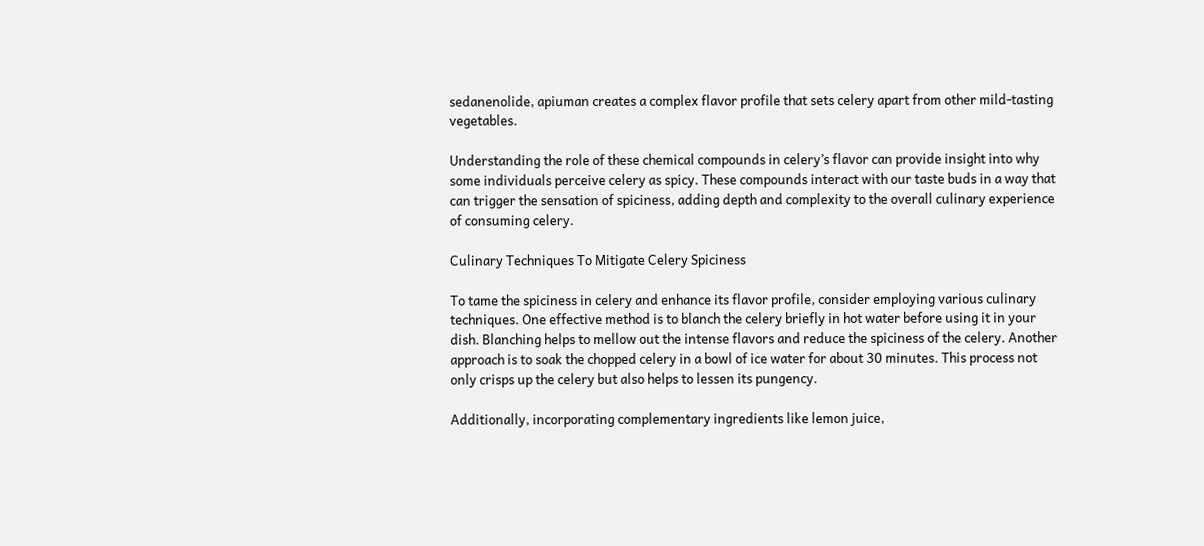sedanenolide, apiuman creates a complex flavor profile that sets celery apart from other mild-tasting vegetables.

Understanding the role of these chemical compounds in celery’s flavor can provide insight into why some individuals perceive celery as spicy. These compounds interact with our taste buds in a way that can trigger the sensation of spiciness, adding depth and complexity to the overall culinary experience of consuming celery.

Culinary Techniques To Mitigate Celery Spiciness

To tame the spiciness in celery and enhance its flavor profile, consider employing various culinary techniques. One effective method is to blanch the celery briefly in hot water before using it in your dish. Blanching helps to mellow out the intense flavors and reduce the spiciness of the celery. Another approach is to soak the chopped celery in a bowl of ice water for about 30 minutes. This process not only crisps up the celery but also helps to lessen its pungency.

Additionally, incorporating complementary ingredients like lemon juice,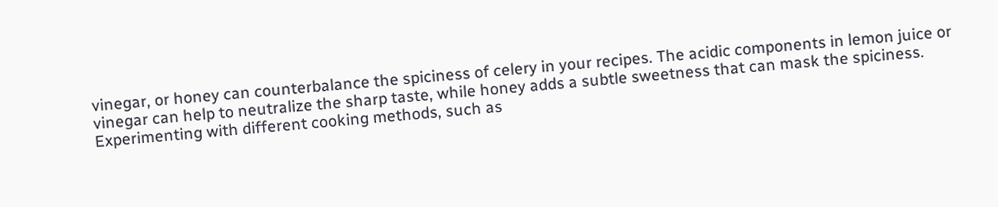vinegar, or honey can counterbalance the spiciness of celery in your recipes. The acidic components in lemon juice or vinegar can help to neutralize the sharp taste, while honey adds a subtle sweetness that can mask the spiciness. Experimenting with different cooking methods, such as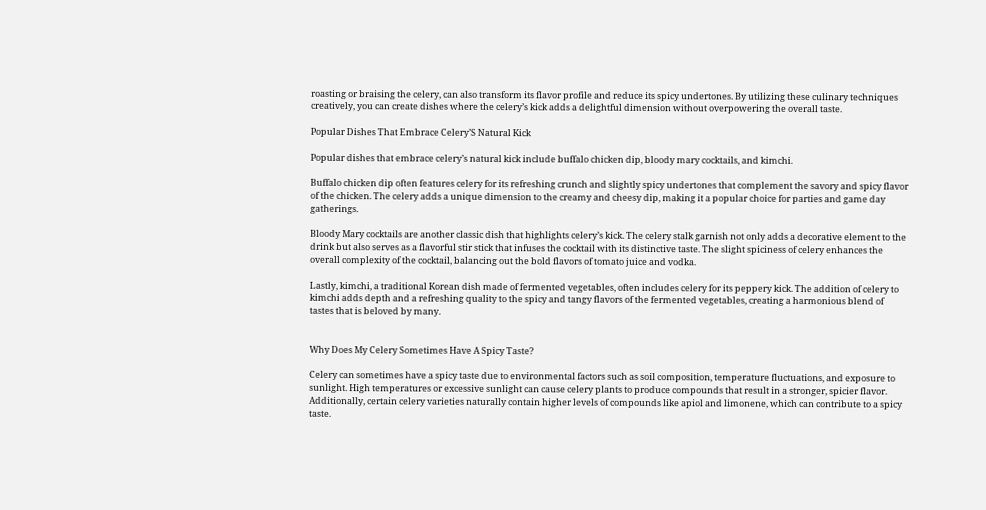roasting or braising the celery, can also transform its flavor profile and reduce its spicy undertones. By utilizing these culinary techniques creatively, you can create dishes where the celery’s kick adds a delightful dimension without overpowering the overall taste.

Popular Dishes That Embrace Celery’S Natural Kick

Popular dishes that embrace celery’s natural kick include buffalo chicken dip, bloody mary cocktails, and kimchi.

Buffalo chicken dip often features celery for its refreshing crunch and slightly spicy undertones that complement the savory and spicy flavor of the chicken. The celery adds a unique dimension to the creamy and cheesy dip, making it a popular choice for parties and game day gatherings.

Bloody Mary cocktails are another classic dish that highlights celery’s kick. The celery stalk garnish not only adds a decorative element to the drink but also serves as a flavorful stir stick that infuses the cocktail with its distinctive taste. The slight spiciness of celery enhances the overall complexity of the cocktail, balancing out the bold flavors of tomato juice and vodka.

Lastly, kimchi, a traditional Korean dish made of fermented vegetables, often includes celery for its peppery kick. The addition of celery to kimchi adds depth and a refreshing quality to the spicy and tangy flavors of the fermented vegetables, creating a harmonious blend of tastes that is beloved by many.


Why Does My Celery Sometimes Have A Spicy Taste?

Celery can sometimes have a spicy taste due to environmental factors such as soil composition, temperature fluctuations, and exposure to sunlight. High temperatures or excessive sunlight can cause celery plants to produce compounds that result in a stronger, spicier flavor. Additionally, certain celery varieties naturally contain higher levels of compounds like apiol and limonene, which can contribute to a spicy taste.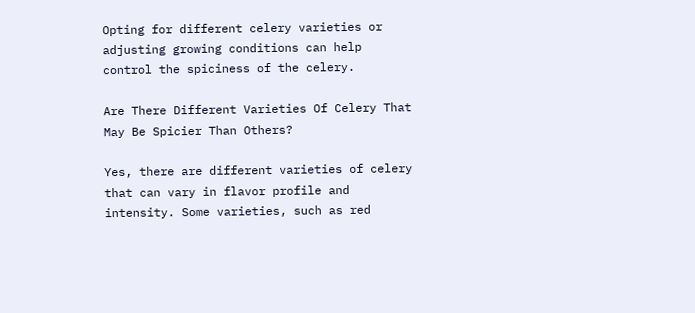Opting for different celery varieties or adjusting growing conditions can help control the spiciness of the celery.

Are There Different Varieties Of Celery That May Be Spicier Than Others?

Yes, there are different varieties of celery that can vary in flavor profile and intensity. Some varieties, such as red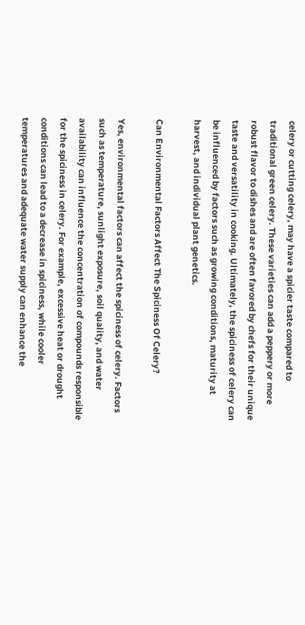celery or cutting celery, may have a spicier taste compared to traditional green celery. These varieties can add a peppery or more robust flavor to dishes and are often favored by chefs for their unique taste and versatility in cooking. Ultimately, the spiciness of celery can be influenced by factors such as growing conditions, maturity at harvest, and individual plant genetics.

Can Environmental Factors Affect The Spiciness Of Celery?

Yes, environmental factors can affect the spiciness of celery. Factors such as temperature, sunlight exposure, soil quality, and water availability can influence the concentration of compounds responsible for the spiciness in celery. For example, excessive heat or drought conditions can lead to a decrease in spiciness, while cooler temperatures and adequate water supply can enhance the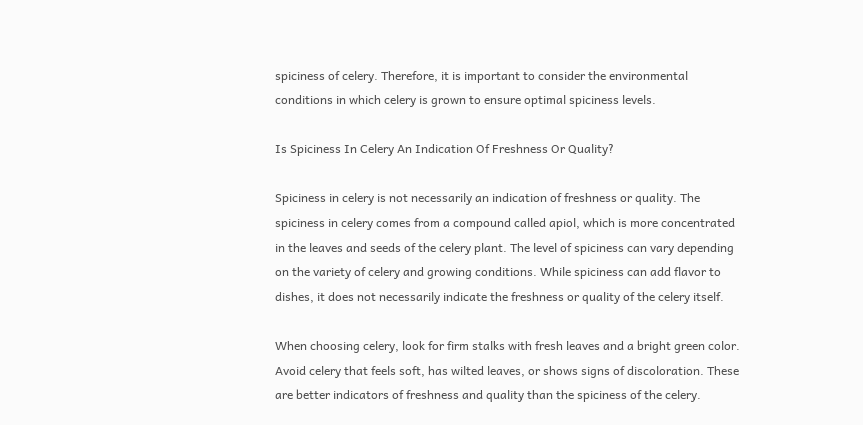spiciness of celery. Therefore, it is important to consider the environmental conditions in which celery is grown to ensure optimal spiciness levels.

Is Spiciness In Celery An Indication Of Freshness Or Quality?

Spiciness in celery is not necessarily an indication of freshness or quality. The spiciness in celery comes from a compound called apiol, which is more concentrated in the leaves and seeds of the celery plant. The level of spiciness can vary depending on the variety of celery and growing conditions. While spiciness can add flavor to dishes, it does not necessarily indicate the freshness or quality of the celery itself.

When choosing celery, look for firm stalks with fresh leaves and a bright green color. Avoid celery that feels soft, has wilted leaves, or shows signs of discoloration. These are better indicators of freshness and quality than the spiciness of the celery.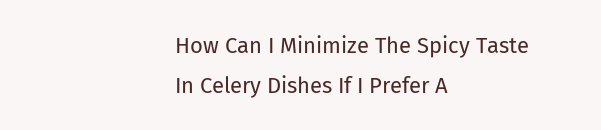How Can I Minimize The Spicy Taste In Celery Dishes If I Prefer A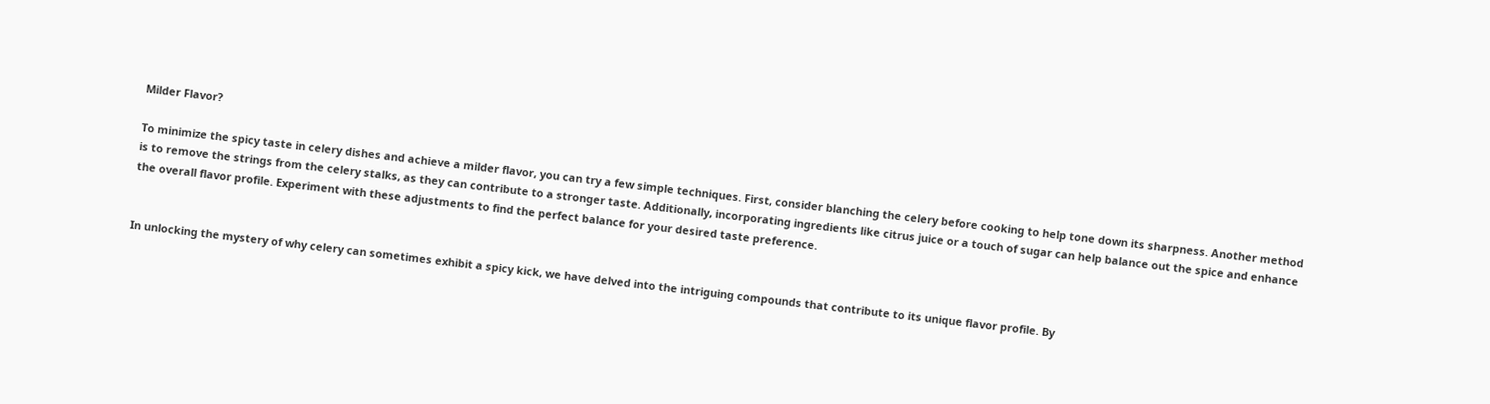Milder Flavor?

To minimize the spicy taste in celery dishes and achieve a milder flavor, you can try a few simple techniques. First, consider blanching the celery before cooking to help tone down its sharpness. Another method is to remove the strings from the celery stalks, as they can contribute to a stronger taste. Additionally, incorporating ingredients like citrus juice or a touch of sugar can help balance out the spice and enhance the overall flavor profile. Experiment with these adjustments to find the perfect balance for your desired taste preference.


In unlocking the mystery of why celery can sometimes exhibit a spicy kick, we have delved into the intriguing compounds that contribute to its unique flavor profile. By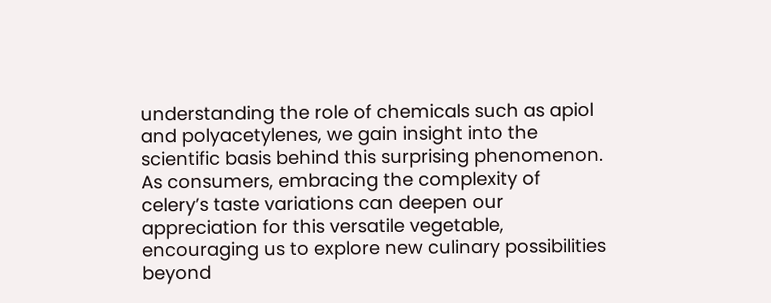understanding the role of chemicals such as apiol and polyacetylenes, we gain insight into the scientific basis behind this surprising phenomenon. As consumers, embracing the complexity of celery’s taste variations can deepen our appreciation for this versatile vegetable, encouraging us to explore new culinary possibilities beyond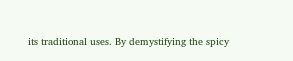its traditional uses. By demystifying the spicy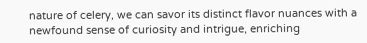nature of celery, we can savor its distinct flavor nuances with a newfound sense of curiosity and intrigue, enriching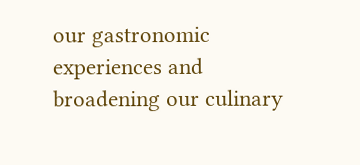our gastronomic experiences and broadening our culinary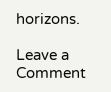horizons.

Leave a Comment